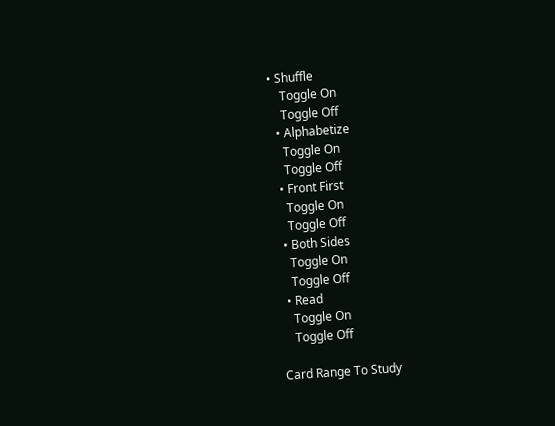• Shuffle
    Toggle On
    Toggle Off
  • Alphabetize
    Toggle On
    Toggle Off
  • Front First
    Toggle On
    Toggle Off
  • Both Sides
    Toggle On
    Toggle Off
  • Read
    Toggle On
    Toggle Off

Card Range To Study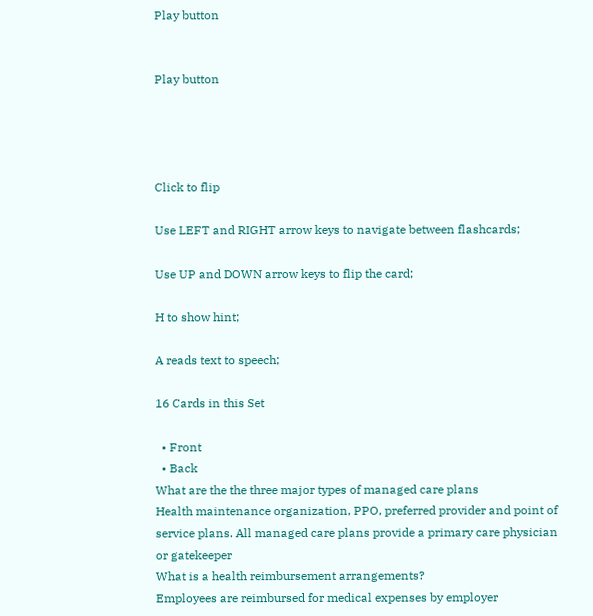Play button


Play button




Click to flip

Use LEFT and RIGHT arrow keys to navigate between flashcards;

Use UP and DOWN arrow keys to flip the card;

H to show hint;

A reads text to speech;

16 Cards in this Set

  • Front
  • Back
What are the the three major types of managed care plans
Health maintenance organization, PPO, preferred provider and point of service plans. All managed care plans provide a primary care physician or gatekeeper
What is a health reimbursement arrangements?
Employees are reimbursed for medical expenses by employer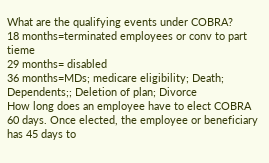What are the qualifying events under COBRA?
18 months=terminated employees or conv to part tieme
29 months= disabled
36 months=MDs; medicare eligibility; Death; Dependents;; Deletion of plan; Divorce
How long does an employee have to elect COBRA
60 days. Once elected, the employee or beneficiary has 45 days to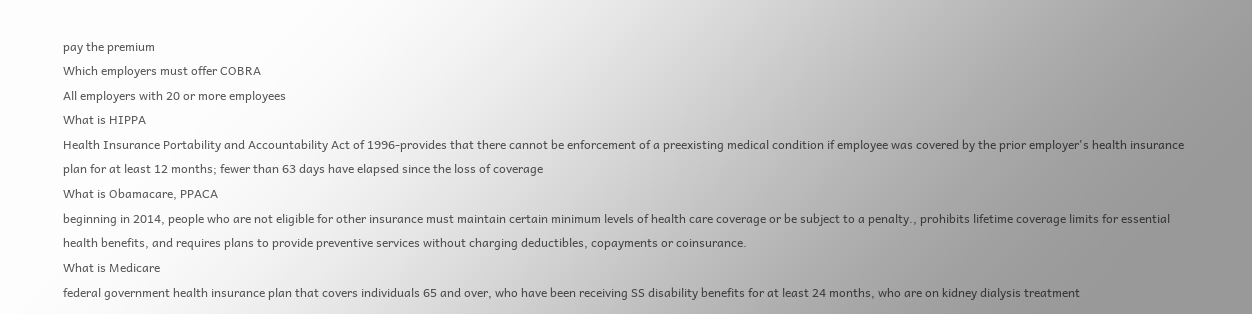pay the premium
Which employers must offer COBRA
All employers with 20 or more employees
What is HIPPA
Health Insurance Portability and Accountability Act of 1996-provides that there cannot be enforcement of a preexisting medical condition if employee was covered by the prior employer's health insurance plan for at least 12 months; fewer than 63 days have elapsed since the loss of coverage
What is Obamacare, PPACA
beginning in 2014, people who are not eligible for other insurance must maintain certain minimum levels of health care coverage or be subject to a penalty., prohibits lifetime coverage limits for essential health benefits, and requires plans to provide preventive services without charging deductibles, copayments or coinsurance.
What is Medicare
federal government health insurance plan that covers individuals 65 and over, who have been receiving SS disability benefits for at least 24 months, who are on kidney dialysis treatment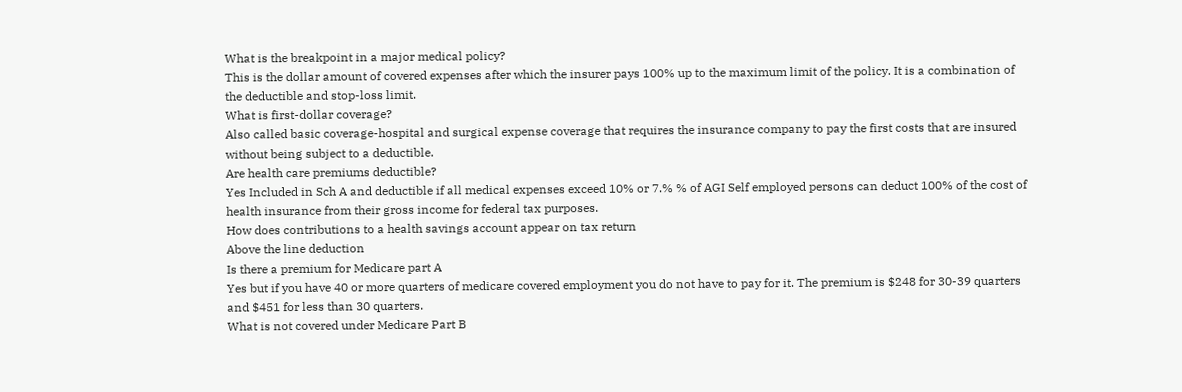What is the breakpoint in a major medical policy?
This is the dollar amount of covered expenses after which the insurer pays 100% up to the maximum limit of the policy. It is a combination of the deductible and stop-loss limit.
What is first-dollar coverage?
Also called basic coverage-hospital and surgical expense coverage that requires the insurance company to pay the first costs that are insured without being subject to a deductible.
Are health care premiums deductible?
Yes Included in Sch A and deductible if all medical expenses exceed 10% or 7.% % of AGI Self employed persons can deduct 100% of the cost of health insurance from their gross income for federal tax purposes.
How does contributions to a health savings account appear on tax return
Above the line deduction
Is there a premium for Medicare part A
Yes but if you have 40 or more quarters of medicare covered employment you do not have to pay for it. The premium is $248 for 30-39 quarters and $451 for less than 30 quarters.
What is not covered under Medicare Part B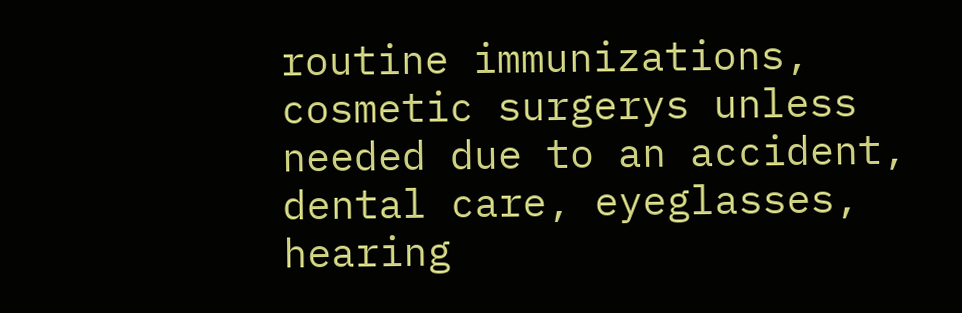routine immunizations, cosmetic surgerys unless needed due to an accident, dental care, eyeglasses, hearing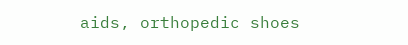aids, orthopedic shoes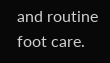and routine foot care.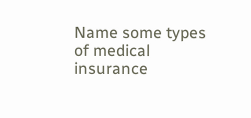Name some types of medical insurance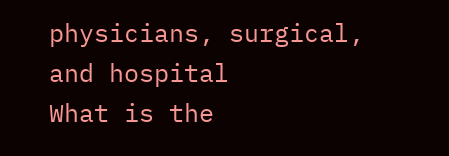physicians, surgical, and hospital
What is the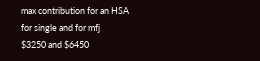max contribution for an HSA for single and for mfj
$3250 and $6450